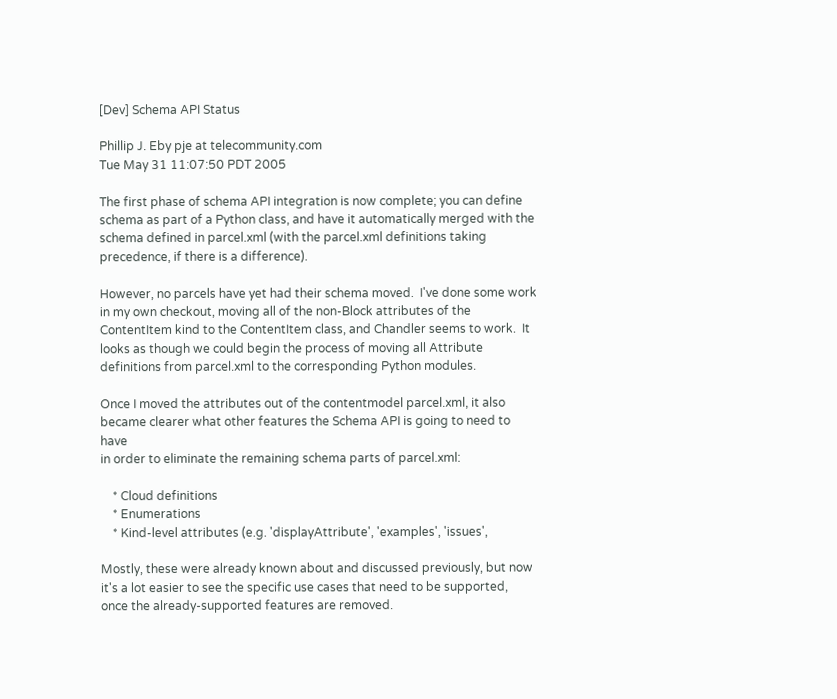[Dev] Schema API Status

Phillip J. Eby pje at telecommunity.com
Tue May 31 11:07:50 PDT 2005

The first phase of schema API integration is now complete; you can define
schema as part of a Python class, and have it automatically merged with the
schema defined in parcel.xml (with the parcel.xml definitions taking
precedence, if there is a difference).

However, no parcels have yet had their schema moved.  I've done some work
in my own checkout, moving all of the non-Block attributes of the
ContentItem kind to the ContentItem class, and Chandler seems to work.  It
looks as though we could begin the process of moving all Attribute
definitions from parcel.xml to the corresponding Python modules.

Once I moved the attributes out of the contentmodel parcel.xml, it also
became clearer what other features the Schema API is going to need to have
in order to eliminate the remaining schema parts of parcel.xml:

    * Cloud definitions
    * Enumerations
    * Kind-level attributes (e.g. 'displayAttribute', 'examples', 'issues',

Mostly, these were already known about and discussed previously, but now
it's a lot easier to see the specific use cases that need to be supported,
once the already-supported features are removed.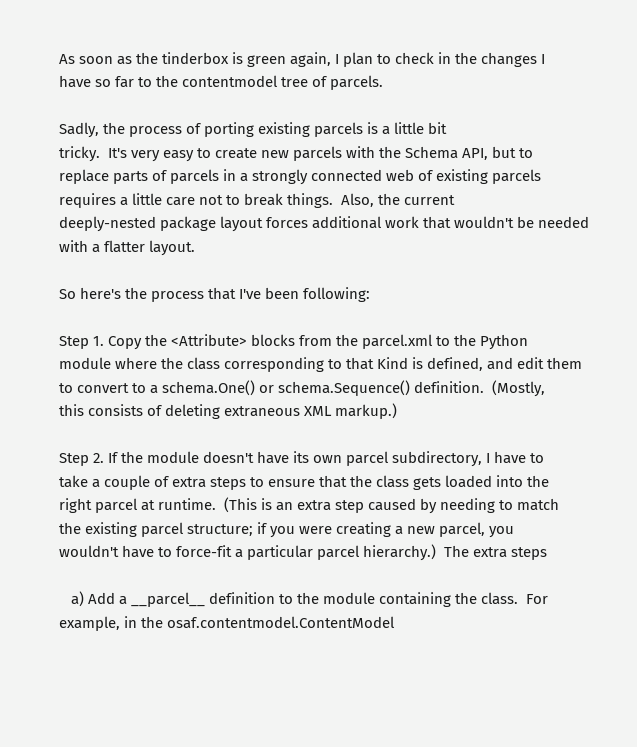As soon as the tinderbox is green again, I plan to check in the changes I
have so far to the contentmodel tree of parcels.

Sadly, the process of porting existing parcels is a little bit
tricky.  It's very easy to create new parcels with the Schema API, but to
replace parts of parcels in a strongly connected web of existing parcels
requires a little care not to break things.  Also, the current
deeply-nested package layout forces additional work that wouldn't be needed
with a flatter layout.

So here's the process that I've been following:

Step 1. Copy the <Attribute> blocks from the parcel.xml to the Python
module where the class corresponding to that Kind is defined, and edit them
to convert to a schema.One() or schema.Sequence() definition.  (Mostly,
this consists of deleting extraneous XML markup.)

Step 2. If the module doesn't have its own parcel subdirectory, I have to
take a couple of extra steps to ensure that the class gets loaded into the
right parcel at runtime.  (This is an extra step caused by needing to match
the existing parcel structure; if you were creating a new parcel, you
wouldn't have to force-fit a particular parcel hierarchy.)  The extra steps

   a) Add a __parcel__ definition to the module containing the class.  For
example, in the osaf.contentmodel.ContentModel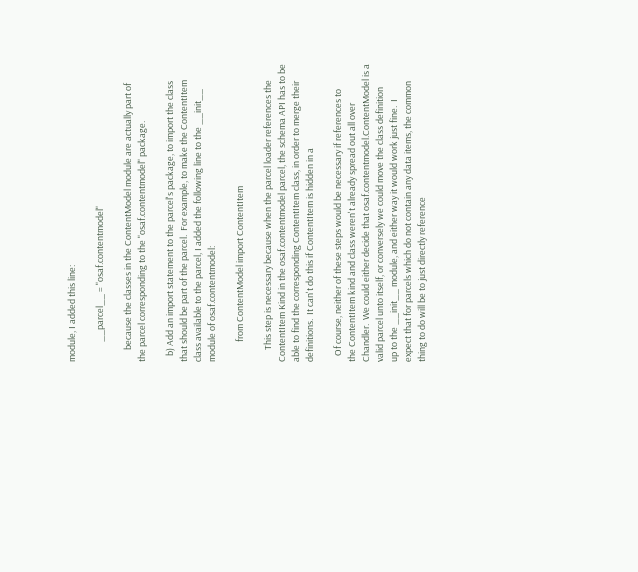module, I added this line:

          __parcel__ = "osaf.contentmodel"

      because the classes in the ContentModel module are actually part of
the parcel corresponding to the "osaf.contentmodel" package.

   b) Add an import statement to the parcel's package, to import the class
that should be part of the parcel.  For example, to make the ContentItem
class available to the parcel, I added the following line to the __init__
module of osaf.contentmodel:

          from ContentModel import ContentItem

      This step is necessary because when the parcel loader references the
ContentItem Kind in the osaf.contentmodel parcel, the schema API has to be
able to find the corresponding ContentItem class, in order to merge their
definitions.  It can't do this if ContentItem is hidden in a

   Of course, neither of these steps would be necessary if references to
the ContentItem kind and class weren't already spread out all over
Chandler.  We could either decide that osaf.contentmodel.ContentModel is a
valid parcel unto itself, or conversely we could move the class definition
up to the __init__ module, and either way it would work just fine.  I
expect that for parcels which do not contain any data items, the common
thing to do will be to just directly reference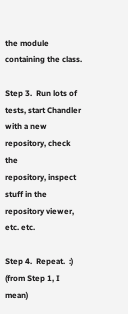the module containing the class.

Step 3.  Run lots of tests, start Chandler with a new repository, check the
repository, inspect stuff in the repository viewer, etc. etc.

Step 4.  Repeat.  :)  (from Step 1, I mean)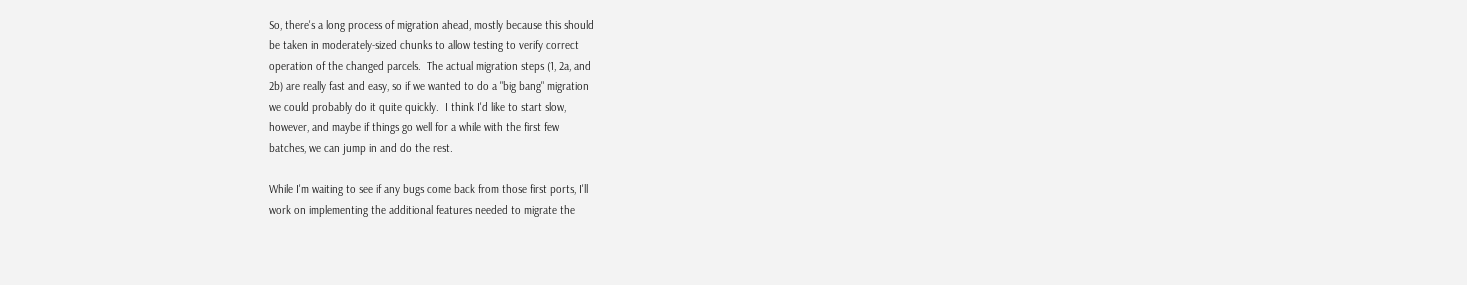So, there's a long process of migration ahead, mostly because this should
be taken in moderately-sized chunks to allow testing to verify correct
operation of the changed parcels.  The actual migration steps (1, 2a, and
2b) are really fast and easy, so if we wanted to do a "big bang" migration
we could probably do it quite quickly.  I think I'd like to start slow,
however, and maybe if things go well for a while with the first few
batches, we can jump in and do the rest.

While I'm waiting to see if any bugs come back from those first ports, I'll
work on implementing the additional features needed to migrate the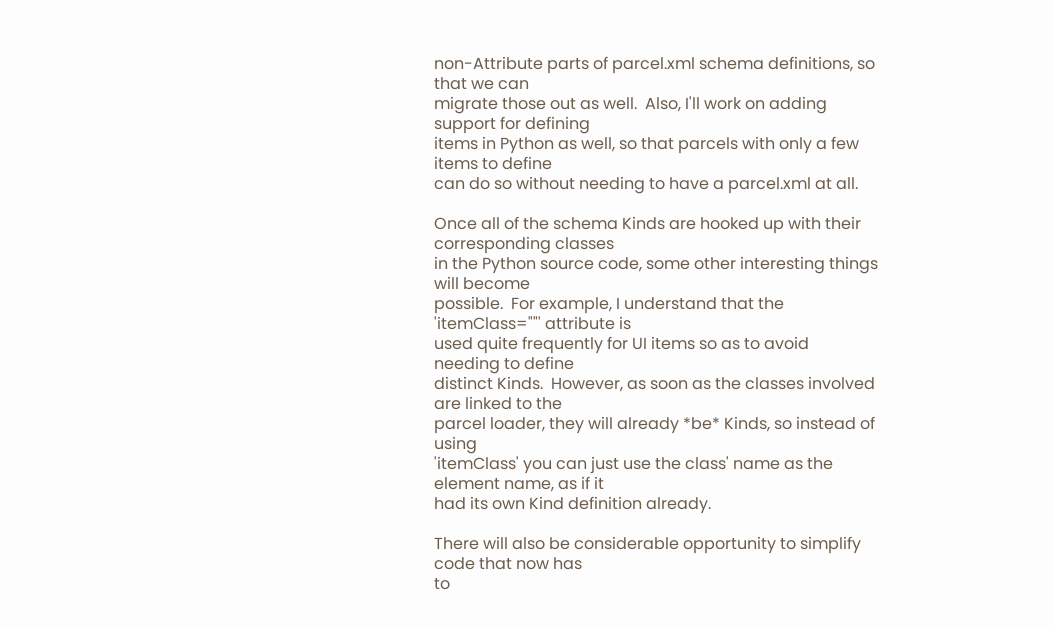non-Attribute parts of parcel.xml schema definitions, so that we can
migrate those out as well.  Also, I'll work on adding support for defining
items in Python as well, so that parcels with only a few items to define
can do so without needing to have a parcel.xml at all.

Once all of the schema Kinds are hooked up with their corresponding classes
in the Python source code, some other interesting things will become
possible.  For example, I understand that the 'itemClass=""' attribute is
used quite frequently for UI items so as to avoid needing to define
distinct Kinds.  However, as soon as the classes involved are linked to the
parcel loader, they will already *be* Kinds, so instead of using
'itemClass' you can just use the class' name as the element name, as if it
had its own Kind definition already.

There will also be considerable opportunity to simplify code that now has
to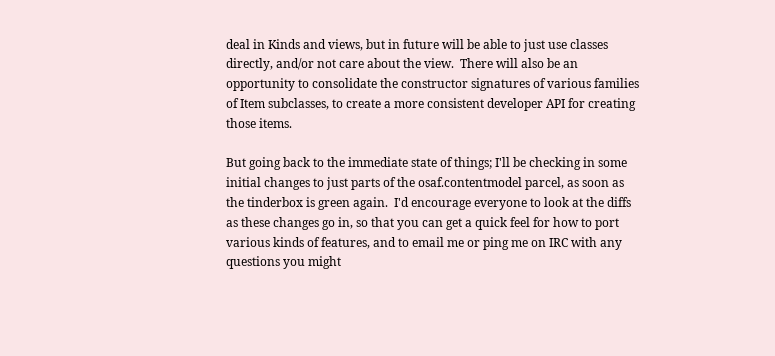deal in Kinds and views, but in future will be able to just use classes
directly, and/or not care about the view.  There will also be an
opportunity to consolidate the constructor signatures of various families
of Item subclasses, to create a more consistent developer API for creating
those items.

But going back to the immediate state of things; I'll be checking in some
initial changes to just parts of the osaf.contentmodel parcel, as soon as
the tinderbox is green again.  I'd encourage everyone to look at the diffs
as these changes go in, so that you can get a quick feel for how to port
various kinds of features, and to email me or ping me on IRC with any
questions you might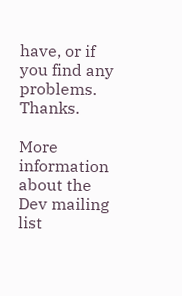have, or if you find any problems.  Thanks.

More information about the Dev mailing list